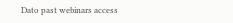Dato past webinars access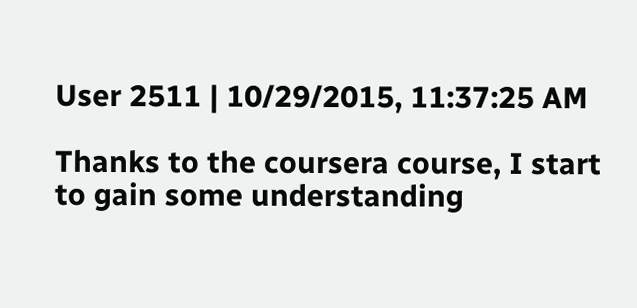User 2511 | 10/29/2015, 11:37:25 AM

Thanks to the coursera course, I start to gain some understanding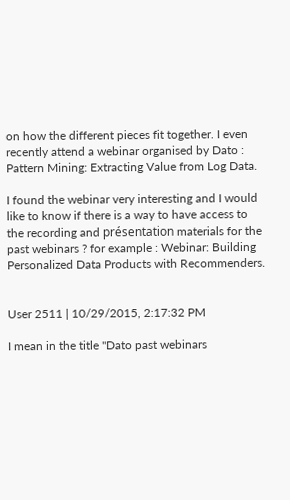on how the different pieces fit together. I even recently attend a webinar organised by Dato : Pattern Mining: Extracting Value from Log Data.

I found the webinar very interesting and I would like to know if there is a way to have access to the recording and présentation materials for the past webinars ? for example : Webinar: Building Personalized Data Products with Recommenders.


User 2511 | 10/29/2015, 2:17:32 PM

I mean in the title "Dato past webinars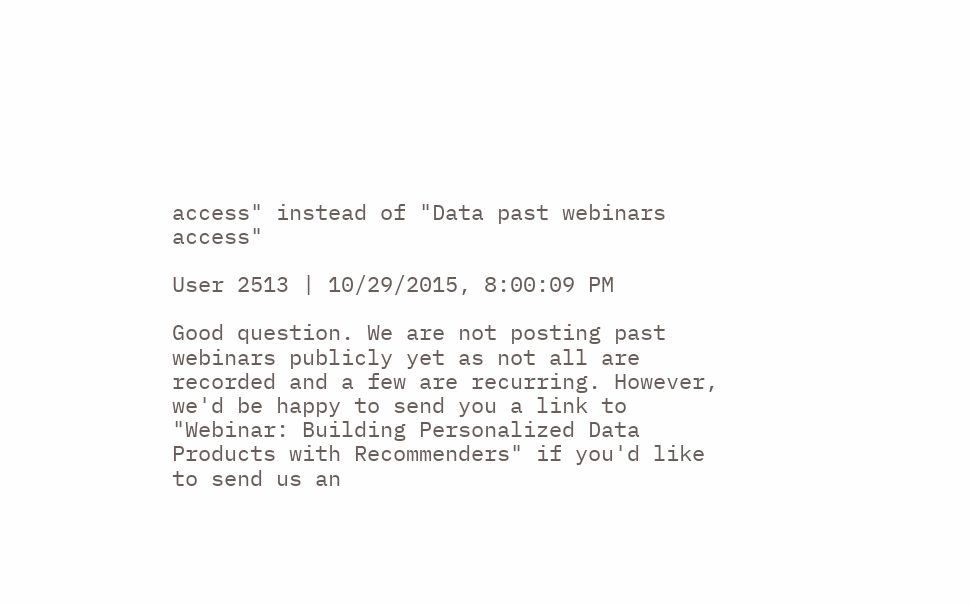access" instead of "Data past webinars access"

User 2513 | 10/29/2015, 8:00:09 PM

Good question. We are not posting past webinars publicly yet as not all are recorded and a few are recurring. However, we'd be happy to send you a link to "Webinar: Building Personalized Data Products with Recommenders" if you'd like to send us an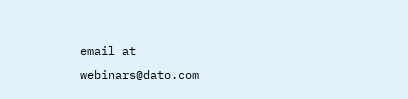email at webinars@dato.com